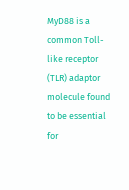MyD88 is a common Toll-like receptor (TLR) adaptor molecule found to be essential for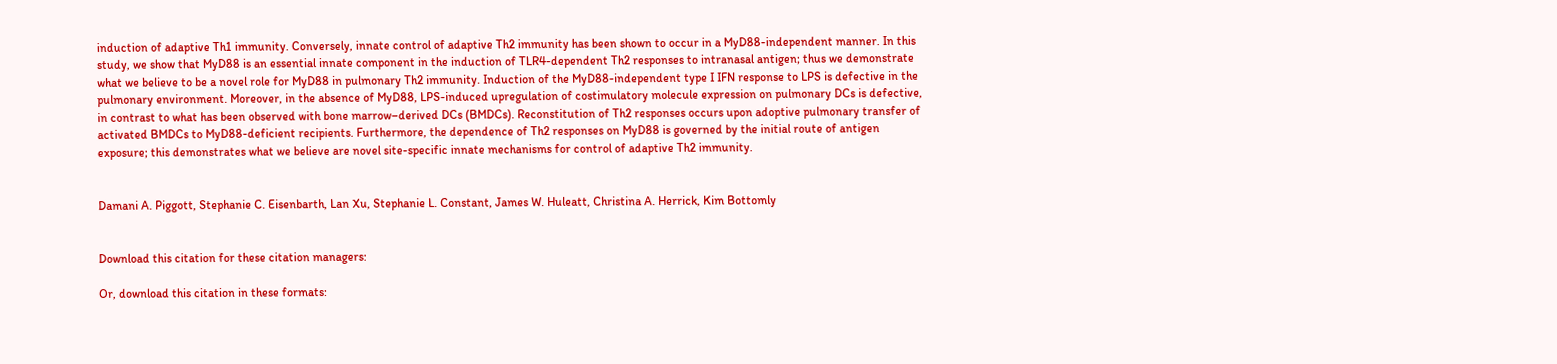induction of adaptive Th1 immunity. Conversely, innate control of adaptive Th2 immunity has been shown to occur in a MyD88-independent manner. In this study, we show that MyD88 is an essential innate component in the induction of TLR4-dependent Th2 responses to intranasal antigen; thus we demonstrate what we believe to be a novel role for MyD88 in pulmonary Th2 immunity. Induction of the MyD88-independent type I IFN response to LPS is defective in the pulmonary environment. Moreover, in the absence of MyD88, LPS-induced upregulation of costimulatory molecule expression on pulmonary DCs is defective, in contrast to what has been observed with bone marrow–derived DCs (BMDCs). Reconstitution of Th2 responses occurs upon adoptive pulmonary transfer of activated BMDCs to MyD88-deficient recipients. Furthermore, the dependence of Th2 responses on MyD88 is governed by the initial route of antigen exposure; this demonstrates what we believe are novel site-specific innate mechanisms for control of adaptive Th2 immunity.


Damani A. Piggott, Stephanie C. Eisenbarth, Lan Xu, Stephanie L. Constant, James W. Huleatt, Christina A. Herrick, Kim Bottomly


Download this citation for these citation managers:

Or, download this citation in these formats: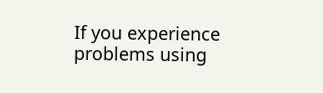If you experience problems using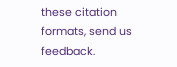these citation formats, send us feedback.